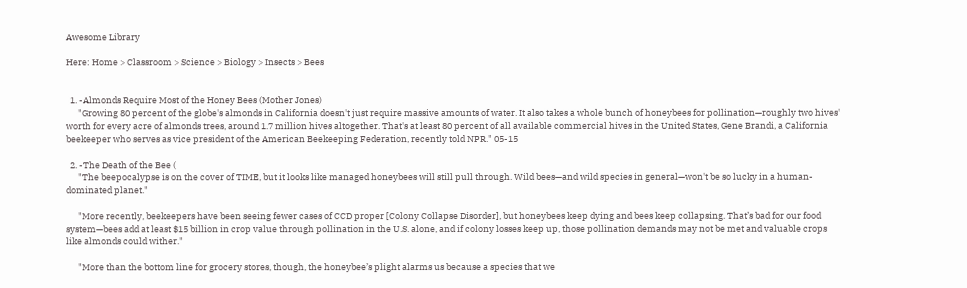Awesome Library

Here: Home > Classroom > Science > Biology > Insects > Bees


  1. -Almonds Require Most of the Honey Bees (Mother Jones)
      "Growing 80 percent of the globe's almonds in California doesn't just require massive amounts of water. It also takes a whole bunch of honeybees for pollination—roughly two hives' worth for every acre of almonds trees, around 1.7 million hives altogether. That's at least 80 percent of all available commercial hives in the United States, Gene Brandi, a California beekeeper who serves as vice president of the American Beekeeping Federation, recently told NPR." 05-15

  2. -The Death of the Bee (
      "The beepocalypse is on the cover of TIME, but it looks like managed honeybees will still pull through. Wild bees—and wild species in general—won't be so lucky in a human-dominated planet."

      "More recently, beekeepers have been seeing fewer cases of CCD proper [Colony Collapse Disorder], but honeybees keep dying and bees keep collapsing. That’s bad for our food system—bees add at least $15 billion in crop value through pollination in the U.S. alone, and if colony losses keep up, those pollination demands may not be met and valuable crops like almonds could wither."

      "More than the bottom line for grocery stores, though, the honeybee’s plight alarms us because a species that we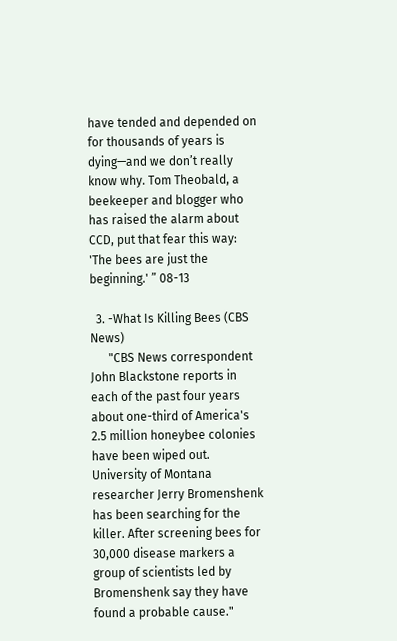have tended and depended on for thousands of years is dying—and we don’t really know why. Tom Theobald, a beekeeper and blogger who has raised the alarm about CCD, put that fear this way: 'The bees are just the beginning.' ” 08-13

  3. -What Is Killing Bees (CBS News)
      "CBS News correspondent John Blackstone reports in each of the past four years about one-third of America's 2.5 million honeybee colonies have been wiped out. University of Montana researcher Jerry Bromenshenk has been searching for the killer. After screening bees for 30,000 disease markers a group of scientists led by Bromenshenk say they have found a probable cause."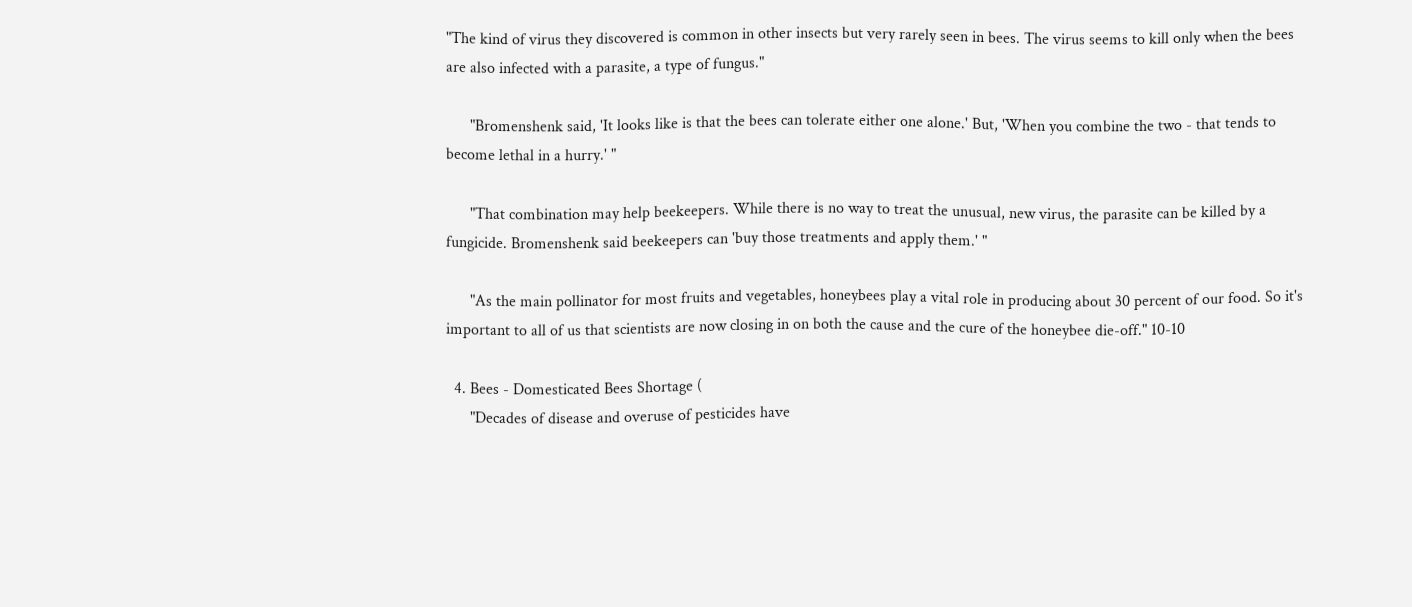"The kind of virus they discovered is common in other insects but very rarely seen in bees. The virus seems to kill only when the bees are also infected with a parasite, a type of fungus."

      "Bromenshenk said, 'It looks like is that the bees can tolerate either one alone.' But, 'When you combine the two - that tends to become lethal in a hurry.' "

      "That combination may help beekeepers. While there is no way to treat the unusual, new virus, the parasite can be killed by a fungicide. Bromenshenk said beekeepers can 'buy those treatments and apply them.' "

      "As the main pollinator for most fruits and vegetables, honeybees play a vital role in producing about 30 percent of our food. So it's important to all of us that scientists are now closing in on both the cause and the cure of the honeybee die-off." 10-10

  4. Bees - Domesticated Bees Shortage (
      "Decades of disease and overuse of pesticides have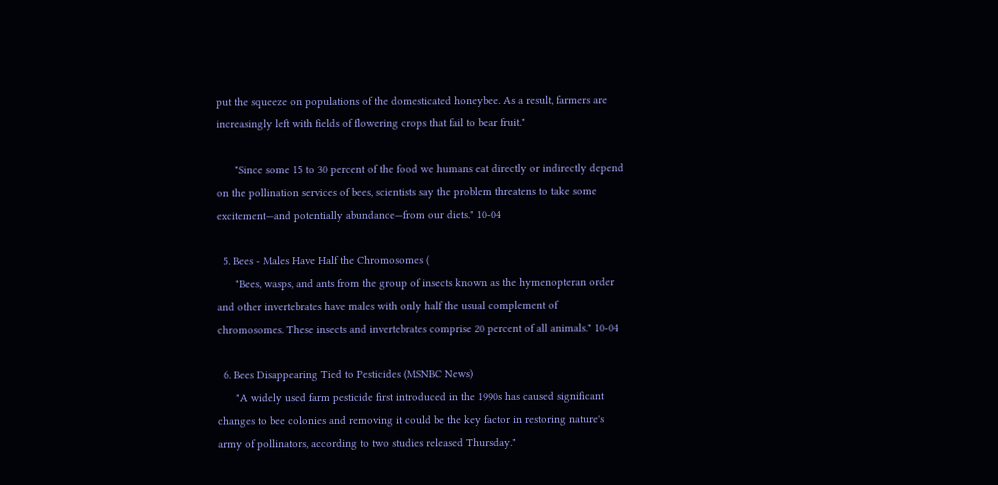put the squeeze on populations of the domesticated honeybee. As a result, farmers are increasingly left with fields of flowering crops that fail to bear fruit."

      "Since some 15 to 30 percent of the food we humans eat directly or indirectly depend on the pollination services of bees, scientists say the problem threatens to take some excitement—and potentially abundance—from our diets." 10-04

  5. Bees - Males Have Half the Chromosomes (
      "Bees, wasps, and ants from the group of insects known as the hymenopteran order and other invertebrates have males with only half the usual complement of chromosomes. These insects and invertebrates comprise 20 percent of all animals." 10-04

  6. Bees Disappearing Tied to Pesticides (MSNBC News)
      "A widely used farm pesticide first introduced in the 1990s has caused significant changes to bee colonies and removing it could be the key factor in restoring nature's army of pollinators, according to two studies released Thursday."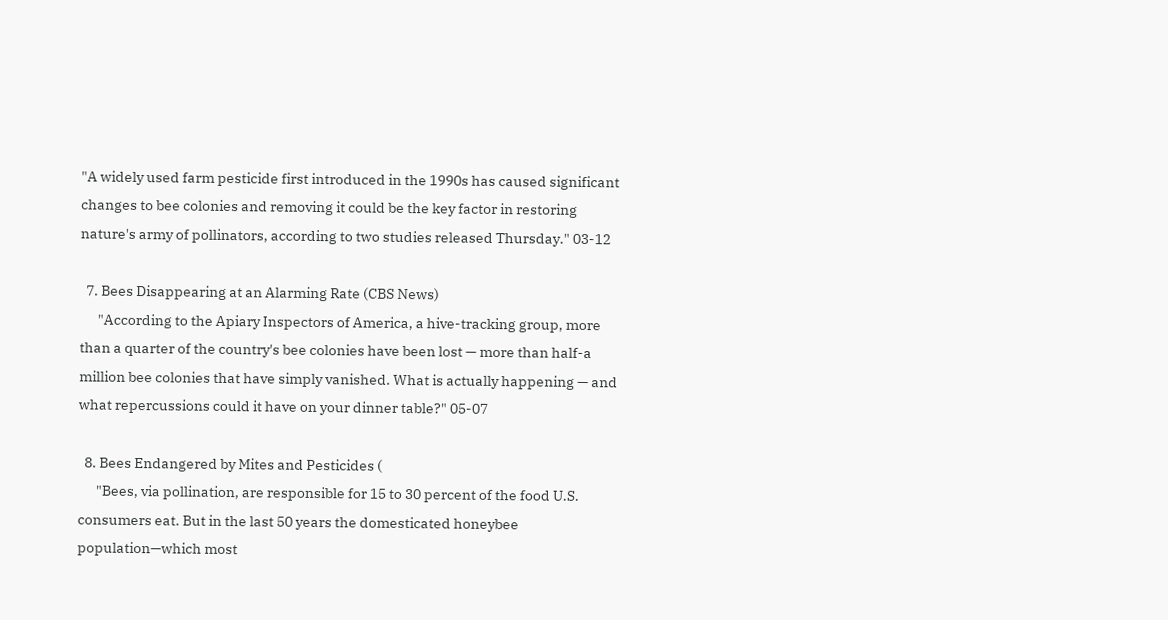"A widely used farm pesticide first introduced in the 1990s has caused significant changes to bee colonies and removing it could be the key factor in restoring nature's army of pollinators, according to two studies released Thursday." 03-12

  7. Bees Disappearing at an Alarming Rate (CBS News)
      "According to the Apiary Inspectors of America, a hive-tracking group, more than a quarter of the country's bee colonies have been lost — more than half-a million bee colonies that have simply vanished. What is actually happening — and what repercussions could it have on your dinner table?" 05-07

  8. Bees Endangered by Mites and Pesticides (
      "Bees, via pollination, are responsible for 15 to 30 percent of the food U.S. consumers eat. But in the last 50 years the domesticated honeybee population—which most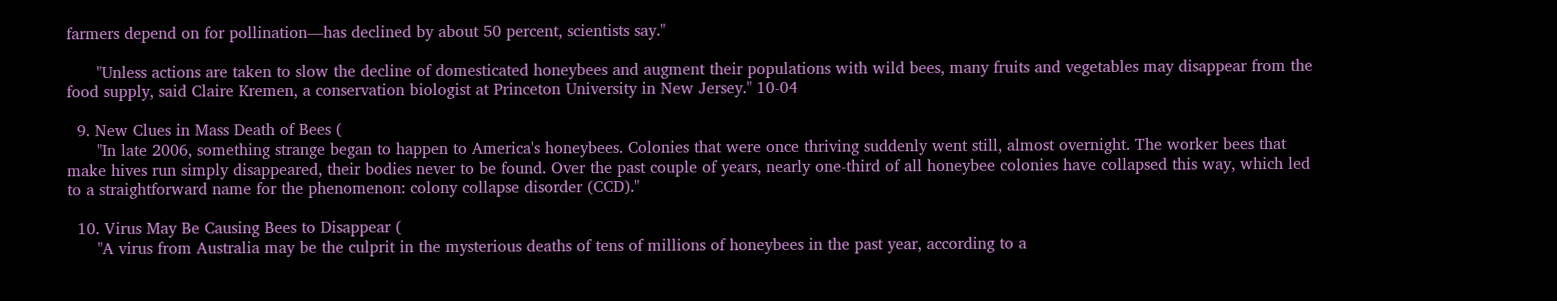farmers depend on for pollination—has declined by about 50 percent, scientists say."

      "Unless actions are taken to slow the decline of domesticated honeybees and augment their populations with wild bees, many fruits and vegetables may disappear from the food supply, said Claire Kremen, a conservation biologist at Princeton University in New Jersey." 10-04

  9. New Clues in Mass Death of Bees (
      "In late 2006, something strange began to happen to America's honeybees. Colonies that were once thriving suddenly went still, almost overnight. The worker bees that make hives run simply disappeared, their bodies never to be found. Over the past couple of years, nearly one-third of all honeybee colonies have collapsed this way, which led to a straightforward name for the phenomenon: colony collapse disorder (CCD)."

  10. Virus May Be Causing Bees to Disappear (
      "A virus from Australia may be the culprit in the mysterious deaths of tens of millions of honeybees in the past year, according to a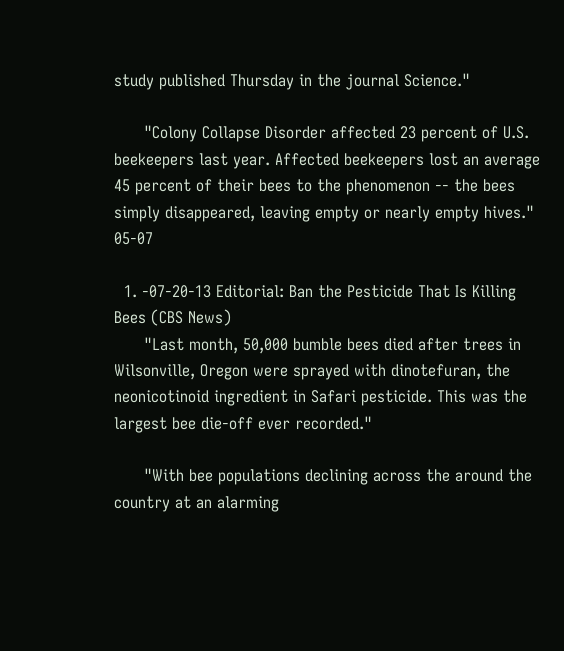study published Thursday in the journal Science."

      "Colony Collapse Disorder affected 23 percent of U.S. beekeepers last year. Affected beekeepers lost an average 45 percent of their bees to the phenomenon -- the bees simply disappeared, leaving empty or nearly empty hives." 05-07

  1. -07-20-13 Editorial: Ban the Pesticide That Is Killing Bees (CBS News)
      "Last month, 50,000 bumble bees died after trees in Wilsonville, Oregon were sprayed with dinotefuran, the neonicotinoid ingredient in Safari pesticide. This was the largest bee die-off ever recorded."

      "With bee populations declining across the around the country at an alarming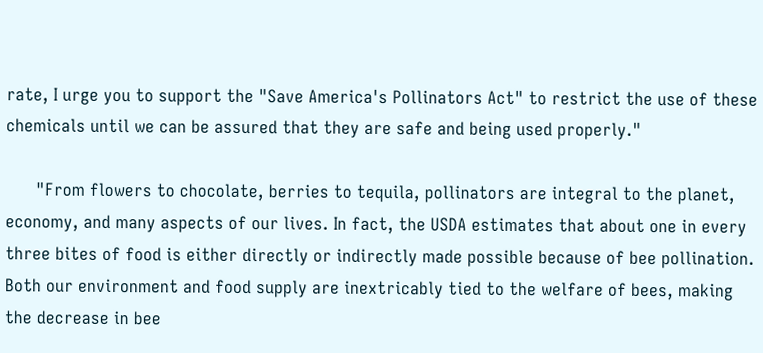rate, I urge you to support the "Save America's Pollinators Act" to restrict the use of these chemicals until we can be assured that they are safe and being used properly."

      "From flowers to chocolate, berries to tequila, pollinators are integral to the planet, economy, and many aspects of our lives. In fact, the USDA estimates that about one in every three bites of food is either directly or indirectly made possible because of bee pollination. Both our environment and food supply are inextricably tied to the welfare of bees, making the decrease in bee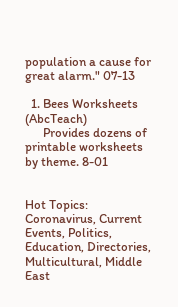population a cause for great alarm." 07-13

  1. Bees Worksheets (AbcTeach)
      Provides dozens of printable worksheets by theme. 8-01


Hot Topics:  Coronavirus, Current Events, Politics,
Education, Directories, Multicultural, Middle East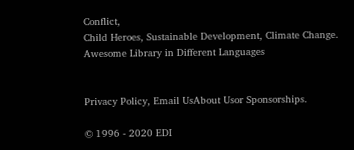Conflict,
Child Heroes, Sustainable Development, Climate Change.
Awesome Library in Different Languages


Privacy Policy, Email UsAbout Usor Sponsorships.

© 1996 - 2020 EDI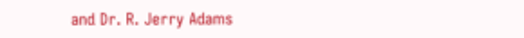and Dr. R. Jerry Adams